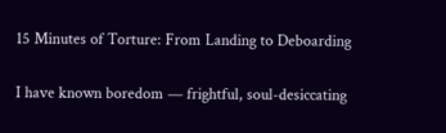15 Minutes of Torture: From Landing to Deboarding


I have known boredom — frightful, soul-desiccating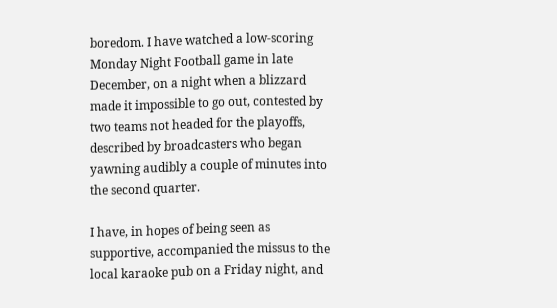boredom. I have watched a low-scoring Monday Night Football game in late December, on a night when a blizzard made it impossible to go out, contested by two teams not headed for the playoffs, described by broadcasters who began yawning audibly a couple of minutes into the second quarter.

I have, in hopes of being seen as supportive, accompanied the missus to the local karaoke pub on a Friday night, and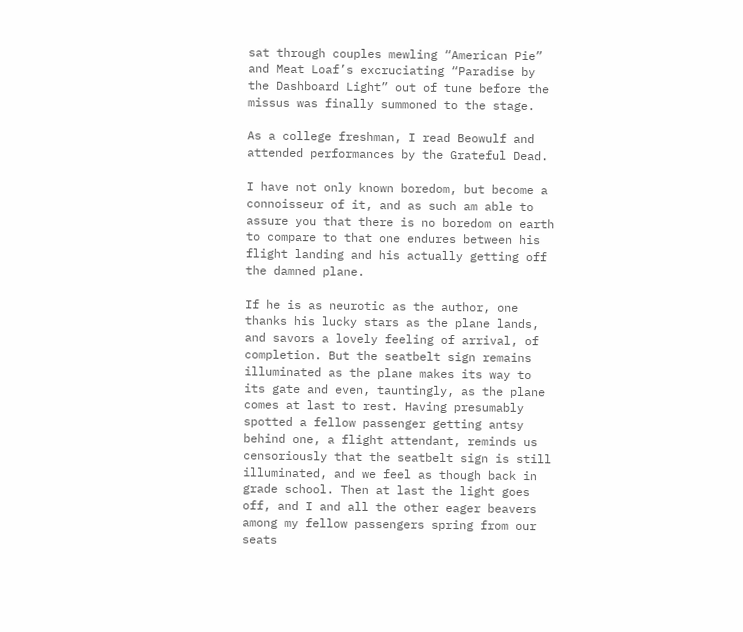sat through couples mewling “American Pie” and Meat Loaf’s excruciating “Paradise by the Dashboard Light” out of tune before the missus was finally summoned to the stage.

As a college freshman, I read Beowulf and attended performances by the Grateful Dead.

I have not only known boredom, but become a connoisseur of it, and as such am able to assure you that there is no boredom on earth to compare to that one endures between his flight landing and his actually getting off the damned plane.

If he is as neurotic as the author, one thanks his lucky stars as the plane lands, and savors a lovely feeling of arrival, of completion. But the seatbelt sign remains illuminated as the plane makes its way to its gate and even, tauntingly, as the plane comes at last to rest. Having presumably spotted a fellow passenger getting antsy behind one, a flight attendant, reminds us censoriously that the seatbelt sign is still illuminated, and we feel as though back in grade school. Then at last the light goes off, and I and all the other eager beavers among my fellow passengers spring from our seats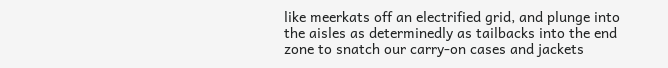like meerkats off an electrified grid, and plunge into the aisles as determinedly as tailbacks into the end zone to snatch our carry-on cases and jackets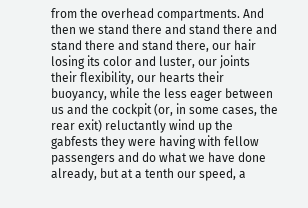from the overhead compartments. And then we stand there and stand there and stand there and stand there, our hair losing its color and luster, our joints their flexibility, our hearts their buoyancy, while the less eager between us and the cockpit (or, in some cases, the rear exit) reluctantly wind up the gabfests they were having with fellow passengers and do what we have done already, but at a tenth our speed, a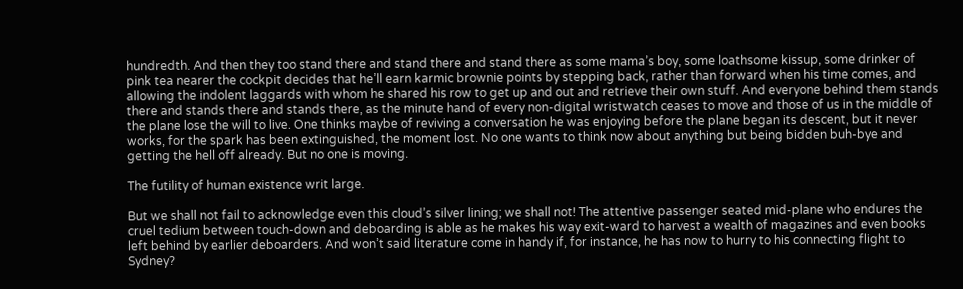hundredth. And then they too stand there and stand there and stand there as some mama’s boy, some loathsome kissup, some drinker of pink tea nearer the cockpit decides that he’ll earn karmic brownie points by stepping back, rather than forward when his time comes, and allowing the indolent laggards with whom he shared his row to get up and out and retrieve their own stuff. And everyone behind them stands there and stands there and stands there, as the minute hand of every non-digital wristwatch ceases to move and those of us in the middle of the plane lose the will to live. One thinks maybe of reviving a conversation he was enjoying before the plane began its descent, but it never works, for the spark has been extinguished, the moment lost. No one wants to think now about anything but being bidden buh-bye and getting the hell off already. But no one is moving.

The futility of human existence writ large.

But we shall not fail to acknowledge even this cloud’s silver lining; we shall not! The attentive passenger seated mid-plane who endures the cruel tedium between touch-down and deboarding is able as he makes his way exit-ward to harvest a wealth of magazines and even books left behind by earlier deboarders. And won’t said literature come in handy if, for instance, he has now to hurry to his connecting flight to Sydney?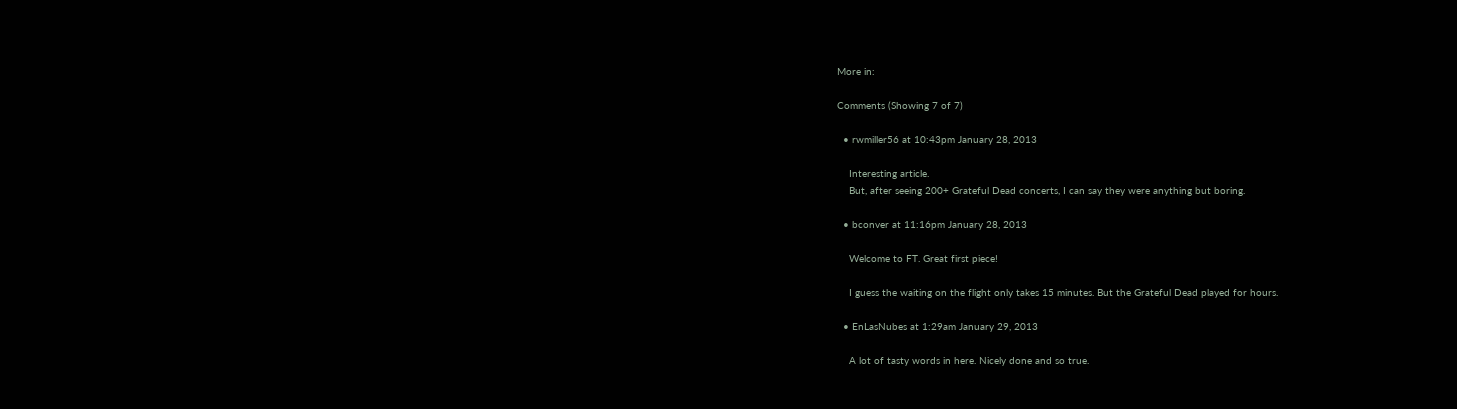More in:

Comments (Showing 7 of 7)

  • rwmiller56 at 10:43pm January 28, 2013

    Interesting article.
    But, after seeing 200+ Grateful Dead concerts, I can say they were anything but boring.

  • bconver at 11:16pm January 28, 2013

    Welcome to FT. Great first piece!

    I guess the waiting on the flight only takes 15 minutes. But the Grateful Dead played for hours.

  • EnLasNubes at 1:29am January 29, 2013

    A lot of tasty words in here. Nicely done and so true.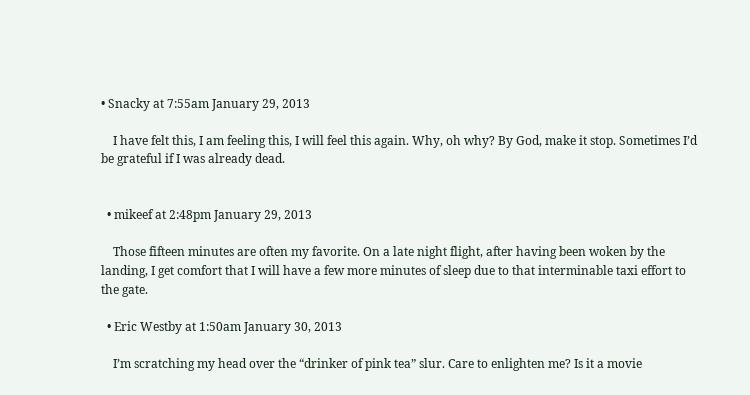• Snacky at 7:55am January 29, 2013

    I have felt this, I am feeling this, I will feel this again. Why, oh why? By God, make it stop. Sometimes I’d be grateful if I was already dead.


  • mikeef at 2:48pm January 29, 2013

    Those fifteen minutes are often my favorite. On a late night flight, after having been woken by the landing, I get comfort that I will have a few more minutes of sleep due to that interminable taxi effort to the gate.

  • Eric Westby at 1:50am January 30, 2013

    I’m scratching my head over the “drinker of pink tea” slur. Care to enlighten me? Is it a movie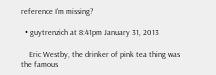reference I’m missing?

  • guytrenzich at 8:41pm January 31, 2013

    Eric Westby, the drinker of pink tea thing was the famous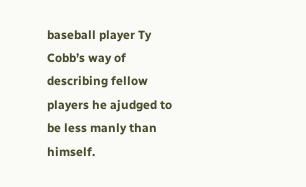baseball player Ty Cobb’s way of describing fellow players he ajudged to be less manly than himself.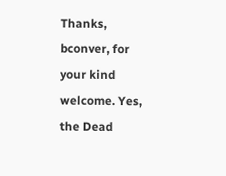Thanks, bconver, for your kind welcome. Yes, the Dead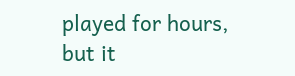played for hours, but it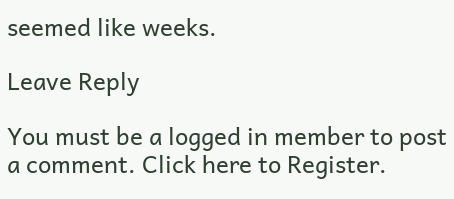seemed like weeks.

Leave Reply

You must be a logged in member to post a comment. Click here to Register.